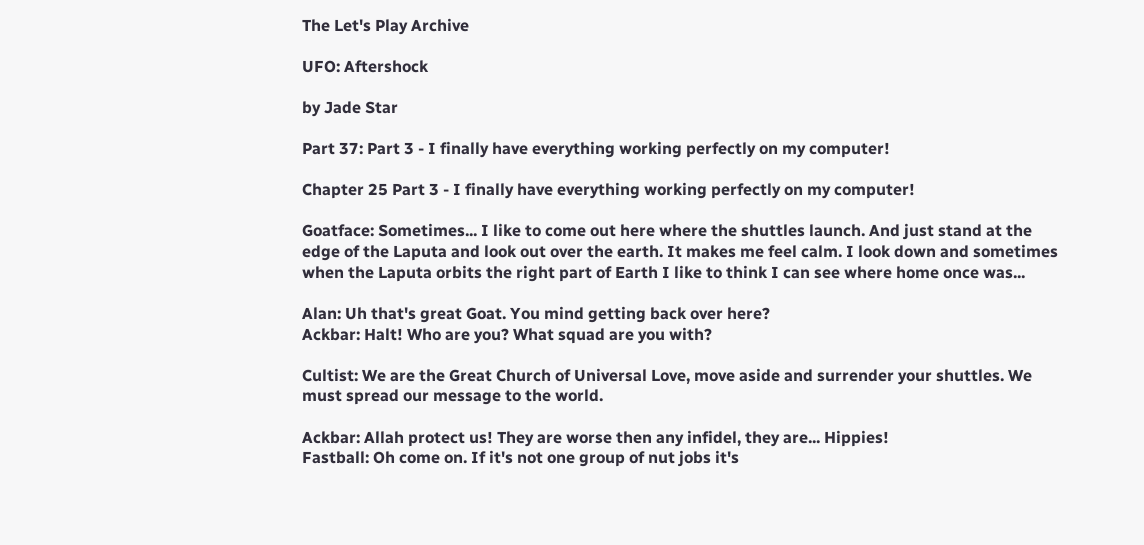The Let's Play Archive

UFO: Aftershock

by Jade Star

Part 37: Part 3 - I finally have everything working perfectly on my computer!

Chapter 25 Part 3 - I finally have everything working perfectly on my computer!

Goatface: Sometimes... I like to come out here where the shuttles launch. And just stand at the edge of the Laputa and look out over the earth. It makes me feel calm. I look down and sometimes when the Laputa orbits the right part of Earth I like to think I can see where home once was...

Alan: Uh that's great Goat. You mind getting back over here?
Ackbar: Halt! Who are you? What squad are you with?

Cultist: We are the Great Church of Universal Love, move aside and surrender your shuttles. We must spread our message to the world.

Ackbar: Allah protect us! They are worse then any infidel, they are... Hippies!
Fastball: Oh come on. If it's not one group of nut jobs it's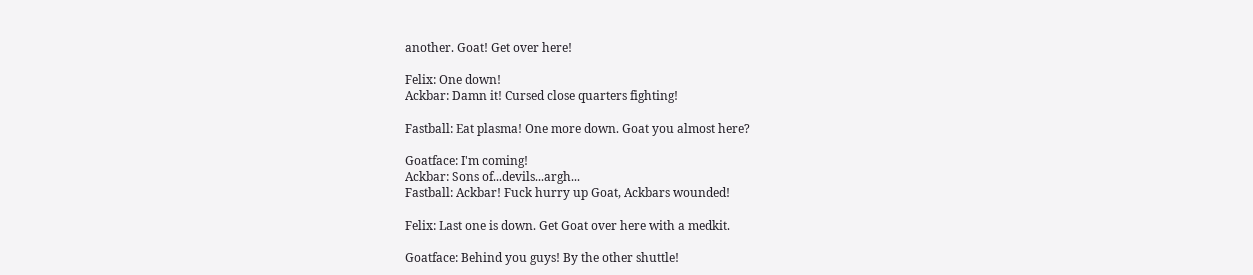another. Goat! Get over here!

Felix: One down!
Ackbar: Damn it! Cursed close quarters fighting!

Fastball: Eat plasma! One more down. Goat you almost here?

Goatface: I'm coming!
Ackbar: Sons of...devils...argh...
Fastball: Ackbar! Fuck hurry up Goat, Ackbars wounded!

Felix: Last one is down. Get Goat over here with a medkit.

Goatface: Behind you guys! By the other shuttle!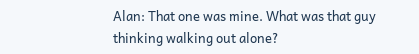Alan: That one was mine. What was that guy thinking walking out alone?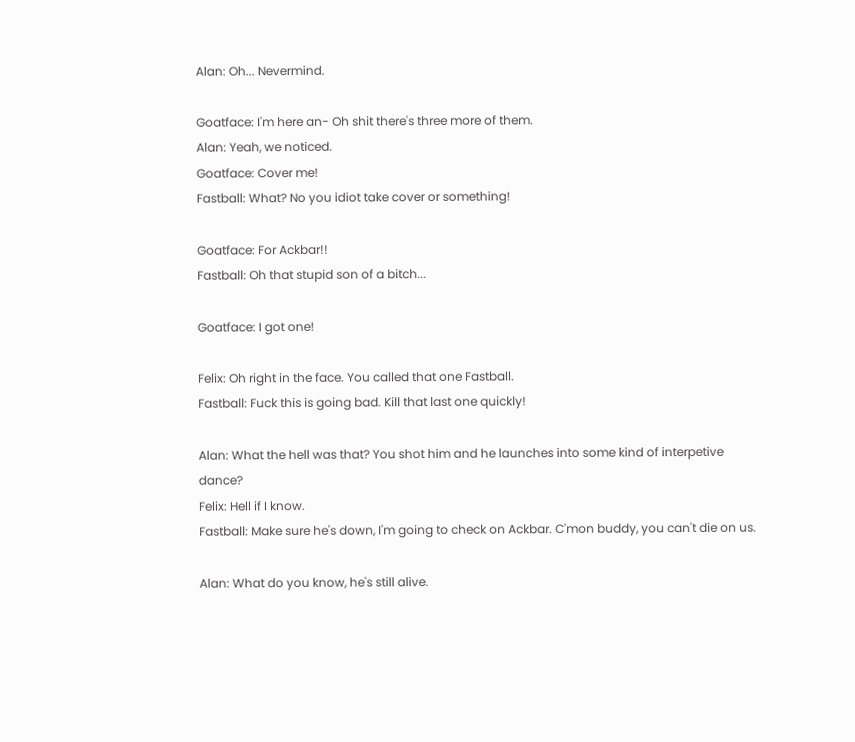Alan: Oh... Nevermind.

Goatface: I'm here an- Oh shit there's three more of them.
Alan: Yeah, we noticed.
Goatface: Cover me!
Fastball: What? No you idiot take cover or something!

Goatface: For Ackbar!!
Fastball: Oh that stupid son of a bitch...

Goatface: I got one!

Felix: Oh right in the face. You called that one Fastball.
Fastball: Fuck this is going bad. Kill that last one quickly!

Alan: What the hell was that? You shot him and he launches into some kind of interpetive dance?
Felix: Hell if I know.
Fastball: Make sure he's down, I'm going to check on Ackbar. C'mon buddy, you can't die on us.

Alan: What do you know, he's still alive.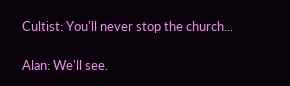Cultist: You'll never stop the church...

Alan: We'll see.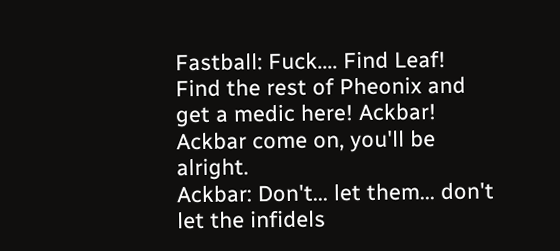Fastball: Fuck.... Find Leaf! Find the rest of Pheonix and get a medic here! Ackbar! Ackbar come on, you'll be alright.
Ackbar: Don't... let them... don't let the infidels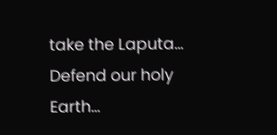take the Laputa... Defend our holy Earth...